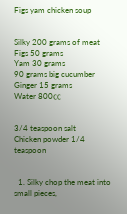Figs yam chicken soup


Silky 200 grams of meat
Figs 50 grams
Yam 30 grams
90 grams big cucumber
Ginger 15 grams
Water 800㏄


3/4 teaspoon salt
Chicken powder 1/4 teaspoon


  1. Silky chop the meat into small pieces,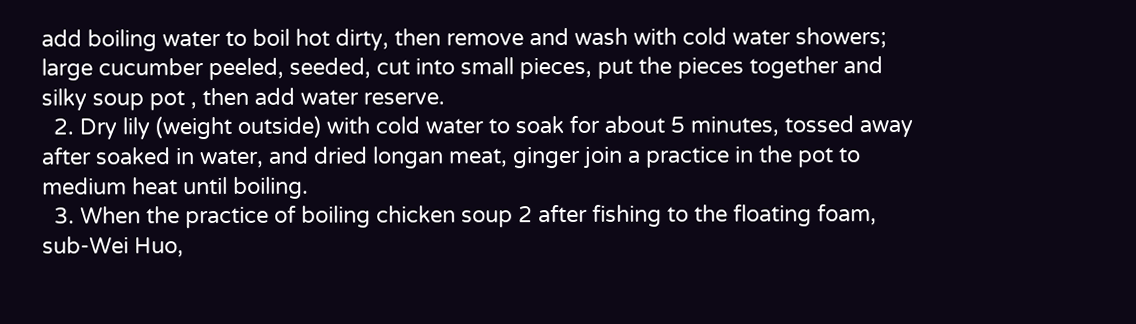add boiling water to boil hot dirty, then remove and wash with cold water showers; large cucumber peeled, seeded, cut into small pieces, put the pieces together and silky soup pot , then add water reserve.
  2. Dry lily (weight outside) with cold water to soak for about 5 minutes, tossed away after soaked in water, and dried longan meat, ginger join a practice in the pot to medium heat until boiling.
  3. When the practice of boiling chicken soup 2 after fishing to the floating foam, sub-Wei Huo,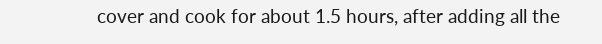cover and cook for about 1.5 hours, after adding all the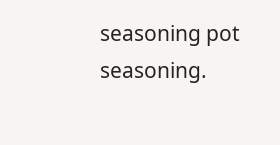seasoning pot seasoning.